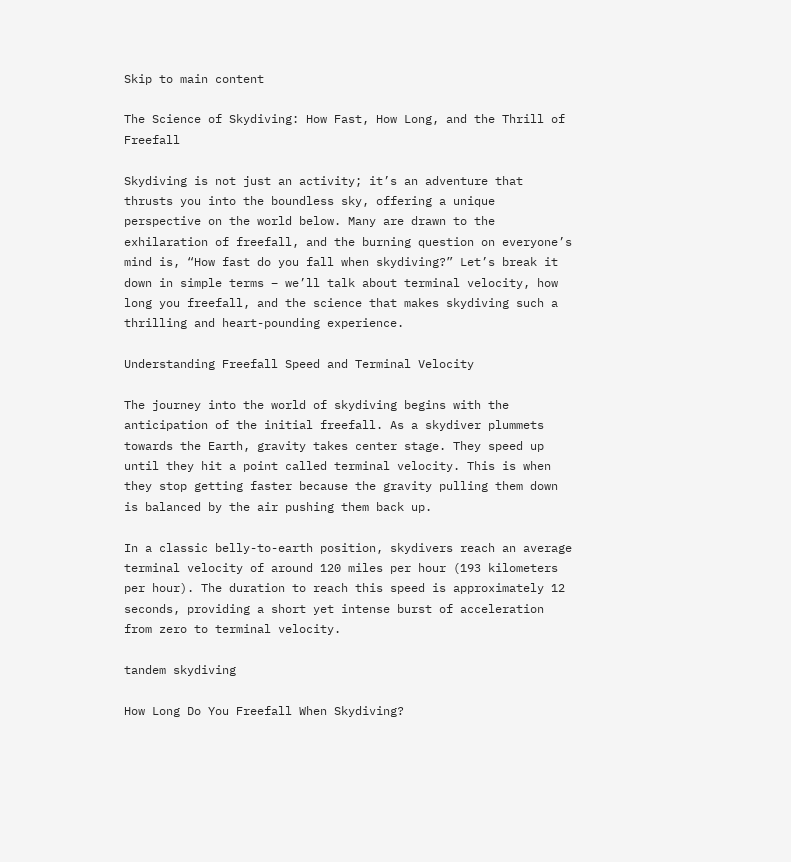Skip to main content

The Science of Skydiving: How Fast, How Long, and the Thrill of Freefall

Skydiving is not just an activity; it’s an adventure that thrusts you into the boundless sky, offering a unique perspective on the world below. Many are drawn to the exhilaration of freefall, and the burning question on everyone’s mind is, “How fast do you fall when skydiving?” Let’s break it down in simple terms – we’ll talk about terminal velocity, how long you freefall, and the science that makes skydiving such a thrilling and heart-pounding experience.

Understanding Freefall Speed and Terminal Velocity

The journey into the world of skydiving begins with the anticipation of the initial freefall. As a skydiver plummets towards the Earth, gravity takes center stage. They speed up until they hit a point called terminal velocity. This is when they stop getting faster because the gravity pulling them down is balanced by the air pushing them back up.

In a classic belly-to-earth position, skydivers reach an average terminal velocity of around 120 miles per hour (193 kilometers per hour). The duration to reach this speed is approximately 12 seconds, providing a short yet intense burst of acceleration from zero to terminal velocity.

tandem skydiving

How Long Do You Freefall When Skydiving?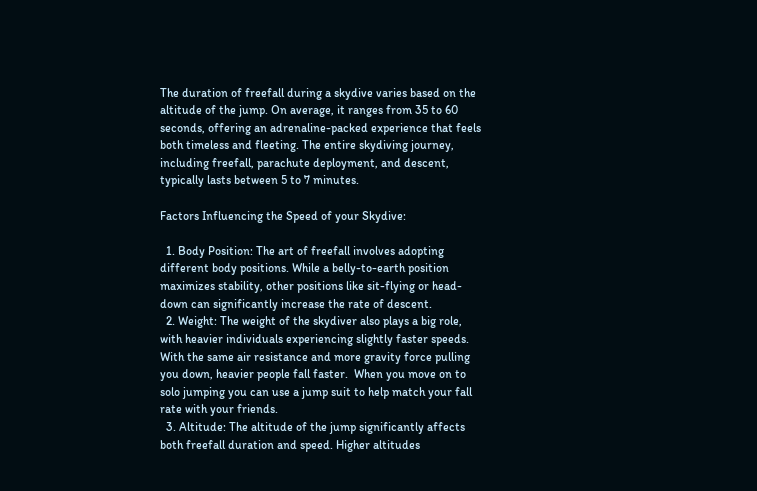The duration of freefall during a skydive varies based on the altitude of the jump. On average, it ranges from 35 to 60 seconds, offering an adrenaline-packed experience that feels both timeless and fleeting. The entire skydiving journey, including freefall, parachute deployment, and descent, typically lasts between 5 to 7 minutes.

Factors Influencing the Speed of your Skydive:

  1. Body Position: The art of freefall involves adopting different body positions. While a belly-to-earth position maximizes stability, other positions like sit-flying or head-down can significantly increase the rate of descent.
  2. Weight: The weight of the skydiver also plays a big role, with heavier individuals experiencing slightly faster speeds. With the same air resistance and more gravity force pulling you down, heavier people fall faster.  When you move on to solo jumping you can use a jump suit to help match your fall rate with your friends.
  3. Altitude: The altitude of the jump significantly affects both freefall duration and speed. Higher altitudes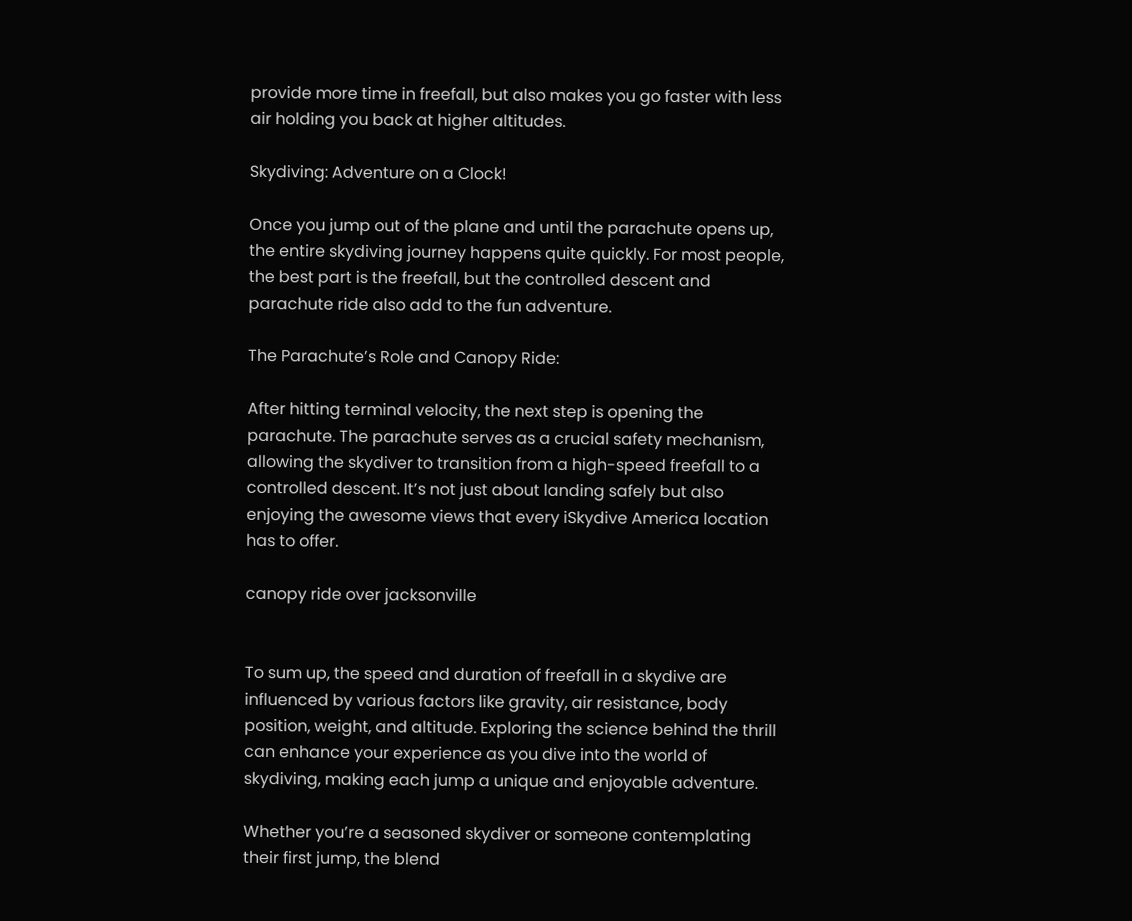provide more time in freefall, but also makes you go faster with less air holding you back at higher altitudes.

Skydiving: Adventure on a Clock!

Once you jump out of the plane and until the parachute opens up, the entire skydiving journey happens quite quickly. For most people, the best part is the freefall, but the controlled descent and parachute ride also add to the fun adventure.

The Parachute’s Role and Canopy Ride:

After hitting terminal velocity, the next step is opening the parachute. The parachute serves as a crucial safety mechanism, allowing the skydiver to transition from a high-speed freefall to a controlled descent. It’s not just about landing safely but also enjoying the awesome views that every iSkydive America location has to offer.

canopy ride over jacksonville


To sum up, the speed and duration of freefall in a skydive are influenced by various factors like gravity, air resistance, body position, weight, and altitude. Exploring the science behind the thrill can enhance your experience as you dive into the world of skydiving, making each jump a unique and enjoyable adventure.

Whether you’re a seasoned skydiver or someone contemplating their first jump, the blend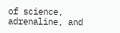of science, adrenaline, and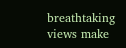breathtaking views make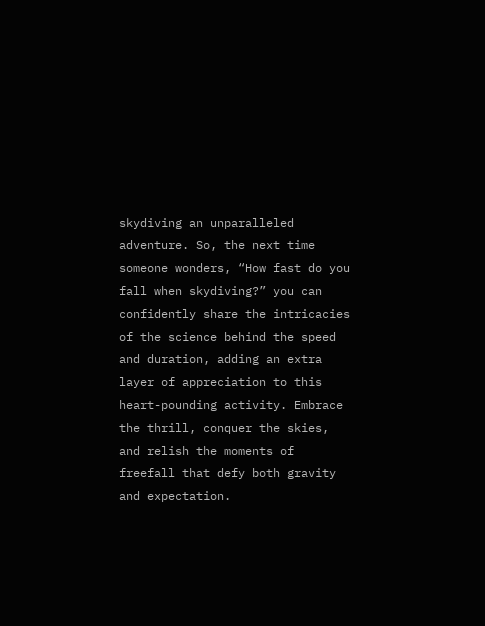skydiving an unparalleled adventure. So, the next time someone wonders, “How fast do you fall when skydiving?” you can confidently share the intricacies of the science behind the speed and duration, adding an extra layer of appreciation to this heart-pounding activity. Embrace the thrill, conquer the skies, and relish the moments of freefall that defy both gravity and expectation.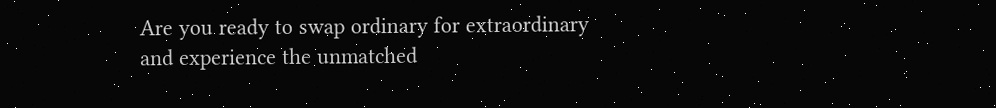Are you ready to swap ordinary for extraordinary and experience the unmatched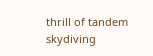thrill of tandem skydiving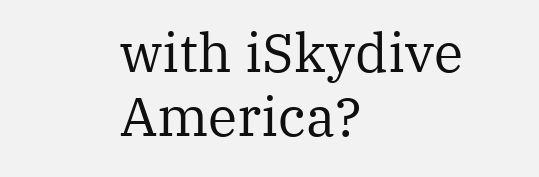with iSkydive America?